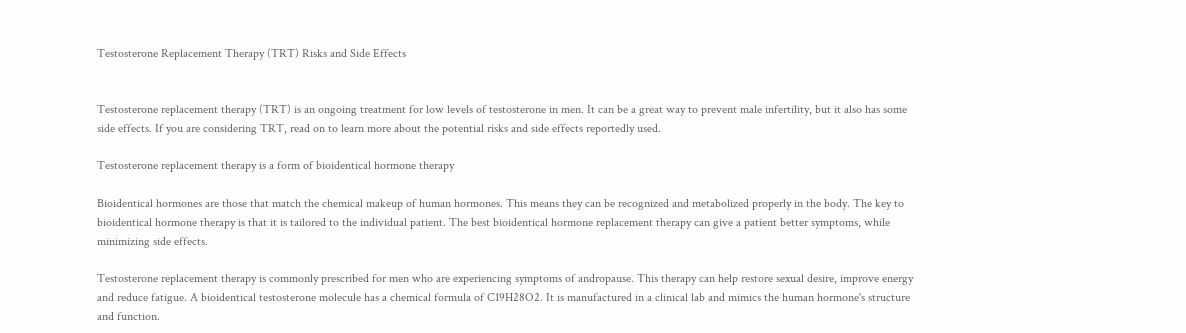Testosterone Replacement Therapy (TRT) Risks and Side Effects


Testosterone replacement therapy (TRT) is an ongoing treatment for low levels of testosterone in men. It can be a great way to prevent male infertility, but it also has some side effects. If you are considering TRT, read on to learn more about the potential risks and side effects reportedly used.

Testosterone replacement therapy is a form of bioidentical hormone therapy

Bioidentical hormones are those that match the chemical makeup of human hormones. This means they can be recognized and metabolized properly in the body. The key to bioidentical hormone therapy is that it is tailored to the individual patient. The best bioidentical hormone replacement therapy can give a patient better symptoms, while minimizing side effects.

Testosterone replacement therapy is commonly prescribed for men who are experiencing symptoms of andropause. This therapy can help restore sexual desire, improve energy and reduce fatigue. A bioidentical testosterone molecule has a chemical formula of C19H28O2. It is manufactured in a clinical lab and mimics the human hormone's structure and function.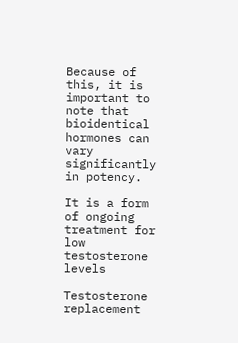Because of this, it is important to note that bioidentical hormones can vary significantly in potency.

It is a form of ongoing treatment for low testosterone levels

Testosterone replacement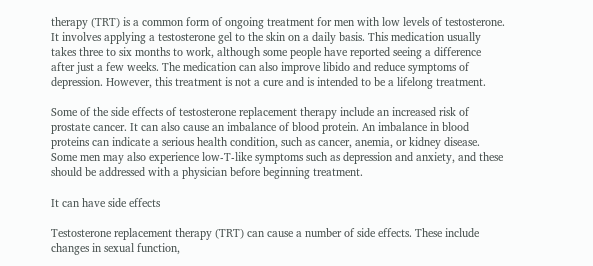therapy (TRT) is a common form of ongoing treatment for men with low levels of testosterone. It involves applying a testosterone gel to the skin on a daily basis. This medication usually takes three to six months to work, although some people have reported seeing a difference after just a few weeks. The medication can also improve libido and reduce symptoms of depression. However, this treatment is not a cure and is intended to be a lifelong treatment.

Some of the side effects of testosterone replacement therapy include an increased risk of prostate cancer. It can also cause an imbalance of blood protein. An imbalance in blood proteins can indicate a serious health condition, such as cancer, anemia, or kidney disease. Some men may also experience low-T-like symptoms such as depression and anxiety, and these should be addressed with a physician before beginning treatment.

It can have side effects

Testosterone replacement therapy (TRT) can cause a number of side effects. These include changes in sexual function,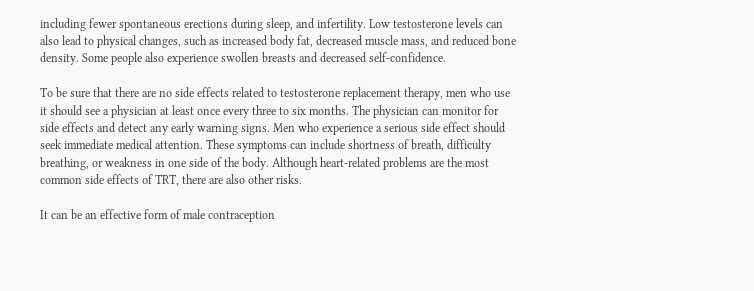including fewer spontaneous erections during sleep, and infertility. Low testosterone levels can also lead to physical changes, such as increased body fat, decreased muscle mass, and reduced bone density. Some people also experience swollen breasts and decreased self-confidence.

To be sure that there are no side effects related to testosterone replacement therapy, men who use it should see a physician at least once every three to six months. The physician can monitor for side effects and detect any early warning signs. Men who experience a serious side effect should seek immediate medical attention. These symptoms can include shortness of breath, difficulty breathing, or weakness in one side of the body. Although heart-related problems are the most common side effects of TRT, there are also other risks.

It can be an effective form of male contraception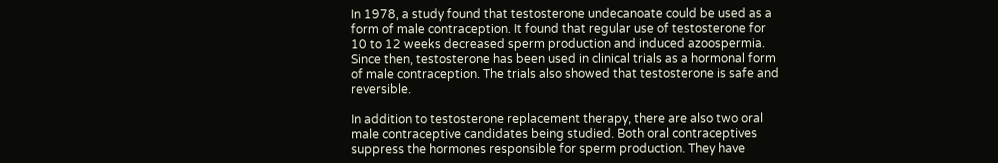In 1978, a study found that testosterone undecanoate could be used as a form of male contraception. It found that regular use of testosterone for 10 to 12 weeks decreased sperm production and induced azoospermia. Since then, testosterone has been used in clinical trials as a hormonal form of male contraception. The trials also showed that testosterone is safe and reversible.

In addition to testosterone replacement therapy, there are also two oral male contraceptive candidates being studied. Both oral contraceptives suppress the hormones responsible for sperm production. They have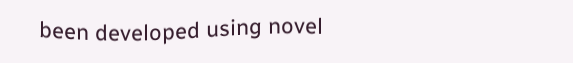been developed using novel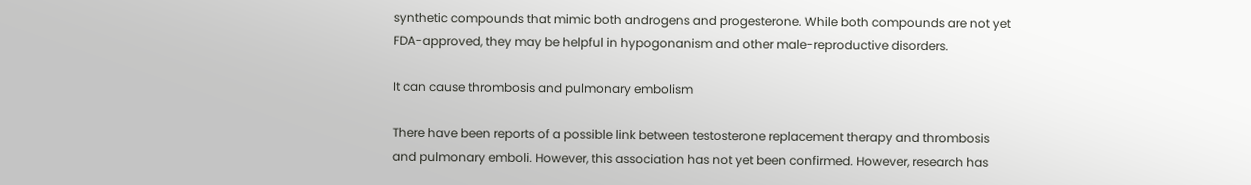synthetic compounds that mimic both androgens and progesterone. While both compounds are not yet FDA-approved, they may be helpful in hypogonanism and other male-reproductive disorders.

It can cause thrombosis and pulmonary embolism

There have been reports of a possible link between testosterone replacement therapy and thrombosis and pulmonary emboli. However, this association has not yet been confirmed. However, research has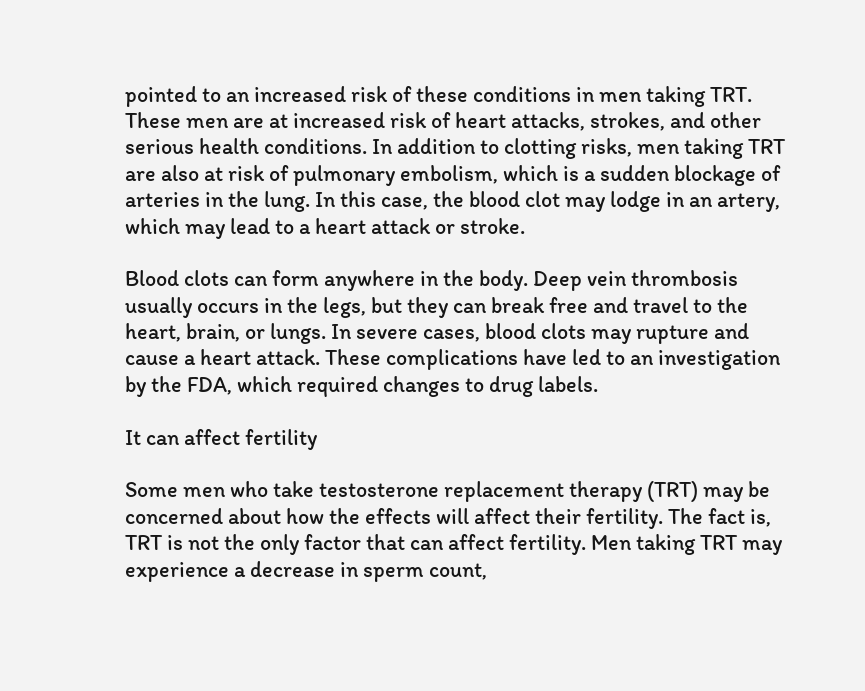pointed to an increased risk of these conditions in men taking TRT. These men are at increased risk of heart attacks, strokes, and other serious health conditions. In addition to clotting risks, men taking TRT are also at risk of pulmonary embolism, which is a sudden blockage of arteries in the lung. In this case, the blood clot may lodge in an artery, which may lead to a heart attack or stroke.

Blood clots can form anywhere in the body. Deep vein thrombosis usually occurs in the legs, but they can break free and travel to the heart, brain, or lungs. In severe cases, blood clots may rupture and cause a heart attack. These complications have led to an investigation by the FDA, which required changes to drug labels.

It can affect fertility

Some men who take testosterone replacement therapy (TRT) may be concerned about how the effects will affect their fertility. The fact is, TRT is not the only factor that can affect fertility. Men taking TRT may experience a decrease in sperm count,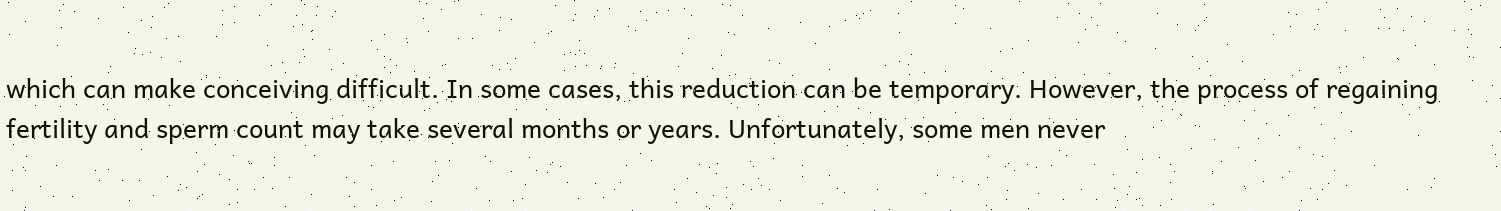which can make conceiving difficult. In some cases, this reduction can be temporary. However, the process of regaining fertility and sperm count may take several months or years. Unfortunately, some men never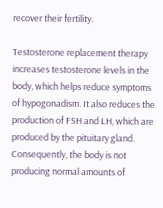recover their fertility.

Testosterone replacement therapy increases testosterone levels in the body, which helps reduce symptoms of hypogonadism. It also reduces the production of FSH and LH, which are produced by the pituitary gland. Consequently, the body is not producing normal amounts of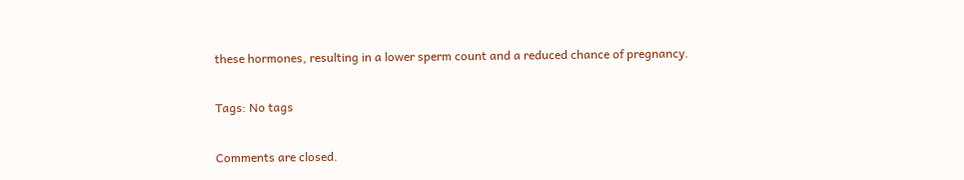these hormones, resulting in a lower sperm count and a reduced chance of pregnancy.

Tags: No tags

Comments are closed.